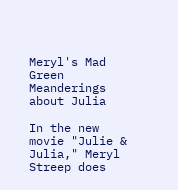Meryl's Mad Green Meanderings about Julia

In the new movie "Julie & Julia," Meryl Streep does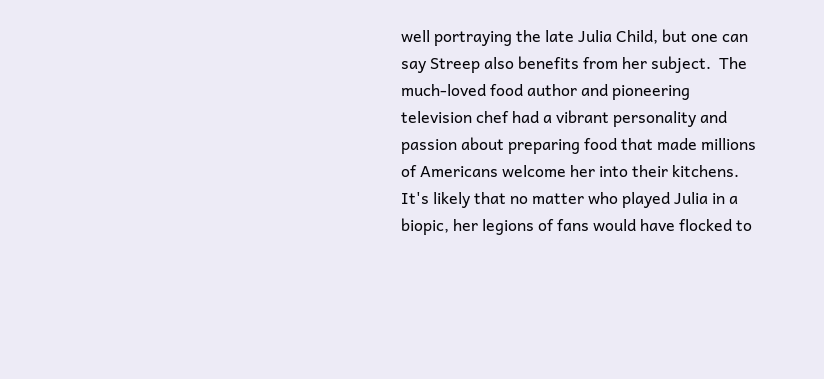well portraying the late Julia Child, but one can say Streep also benefits from her subject.  The much-loved food author and pioneering television chef had a vibrant personality and passion about preparing food that made millions of Americans welcome her into their kitchens. It's likely that no matter who played Julia in a biopic, her legions of fans would have flocked to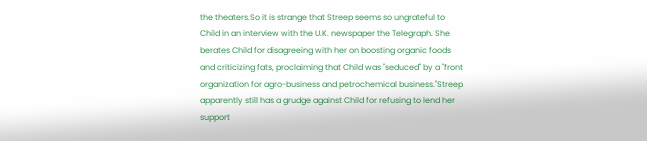the theaters.So it is strange that Streep seems so ungrateful to Child in an interview with the U.K. newspaper the Telegraph. She berates Child for disagreeing with her on boosting organic foods and criticizing fats, proclaiming that Child was "seduced" by a "front organization for agro-business and petrochemical business."Streep apparently still has a grudge against Child for refusing to lend her support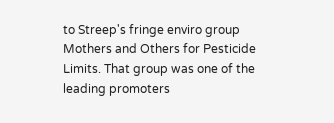to Streep's fringe enviro group Mothers and Others for Pesticide Limits. That group was one of the leading promoters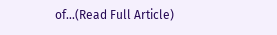of...(Read Full Article)